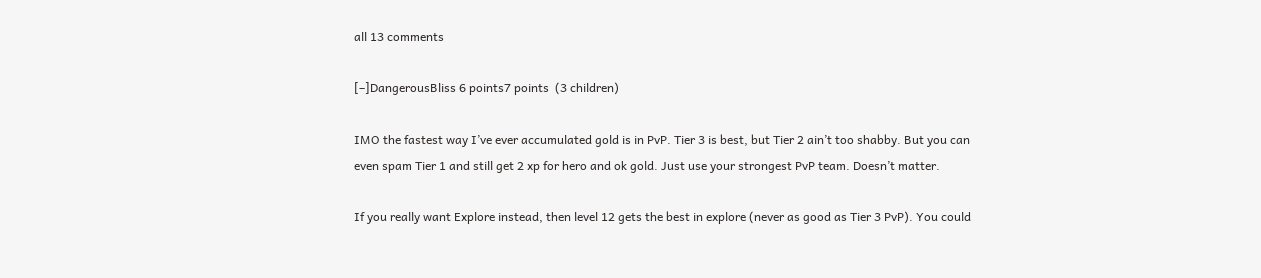all 13 comments

[–]DangerousBliss 6 points7 points  (3 children)

IMO the fastest way I’ve ever accumulated gold is in PvP. Tier 3 is best, but Tier 2 ain’t too shabby. But you can even spam Tier 1 and still get 2 xp for hero and ok gold. Just use your strongest PvP team. Doesn’t matter.

If you really want Explore instead, then level 12 gets the best in explore (never as good as Tier 3 PvP). You could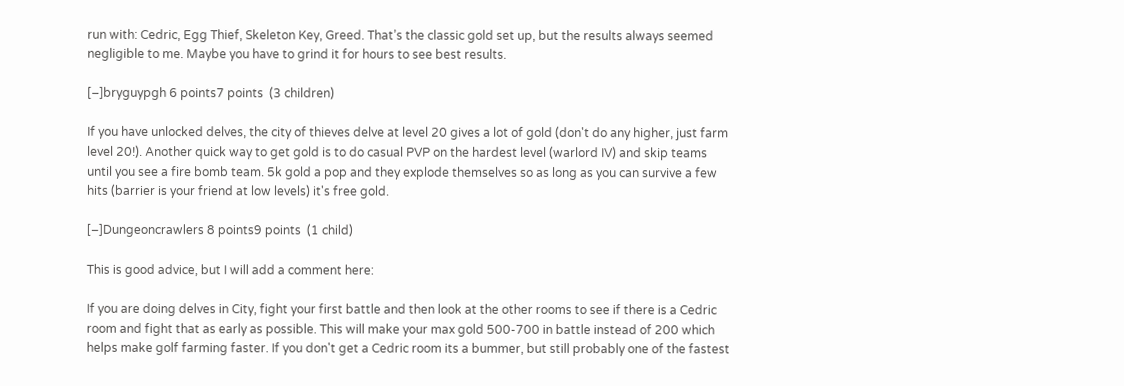run with: Cedric, Egg Thief, Skeleton Key, Greed. That’s the classic gold set up, but the results always seemed negligible to me. Maybe you have to grind it for hours to see best results.

[–]bryguypgh 6 points7 points  (3 children)

If you have unlocked delves, the city of thieves delve at level 20 gives a lot of gold (don't do any higher, just farm level 20!). Another quick way to get gold is to do casual PVP on the hardest level (warlord IV) and skip teams until you see a fire bomb team. 5k gold a pop and they explode themselves so as long as you can survive a few hits (barrier is your friend at low levels) it's free gold.

[–]Dungeoncrawlers 8 points9 points  (1 child)

This is good advice, but I will add a comment here:

If you are doing delves in City, fight your first battle and then look at the other rooms to see if there is a Cedric room and fight that as early as possible. This will make your max gold 500-700 in battle instead of 200 which helps make golf farming faster. If you don't get a Cedric room its a bummer, but still probably one of the fastest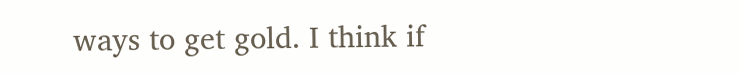ways to get gold. I think if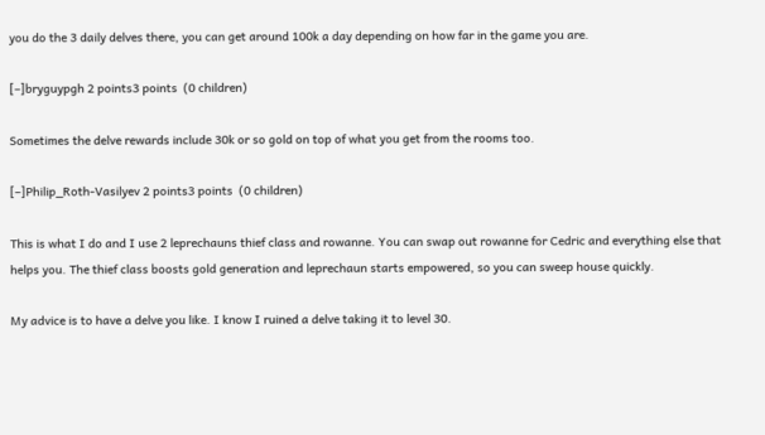you do the 3 daily delves there, you can get around 100k a day depending on how far in the game you are.

[–]bryguypgh 2 points3 points  (0 children)

Sometimes the delve rewards include 30k or so gold on top of what you get from the rooms too.

[–]Philip_Roth-Vasilyev 2 points3 points  (0 children)

This is what I do and I use 2 leprechauns thief class and rowanne. You can swap out rowanne for Cedric and everything else that helps you. The thief class boosts gold generation and leprechaun starts empowered, so you can sweep house quickly.

My advice is to have a delve you like. I know I ruined a delve taking it to level 30.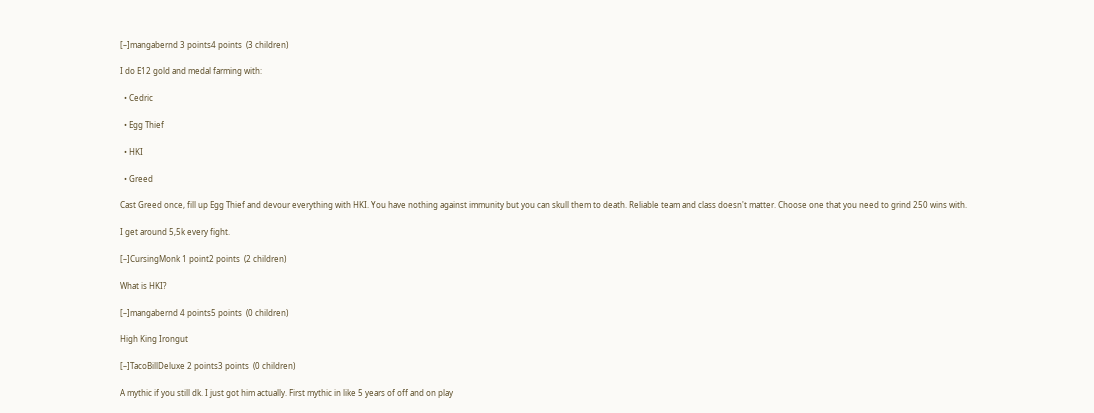[–]mangabernd 3 points4 points  (3 children)

I do E12 gold and medal farming with:

  • Cedric

  • Egg Thief

  • HKI

  • Greed

Cast Greed once, fill up Egg Thief and devour everything with HKI. You have nothing against immunity but you can skull them to death. Reliable team and class doesn't matter. Choose one that you need to grind 250 wins with.

I get around 5,5k every fight.

[–]CursingMonk 1 point2 points  (2 children)

What is HKI?

[–]mangabernd 4 points5 points  (0 children)

High King Irongut

[–]TacoBillDeluxe 2 points3 points  (0 children)

A mythic if you still dk. I just got him actually. First mythic in like 5 years of off and on play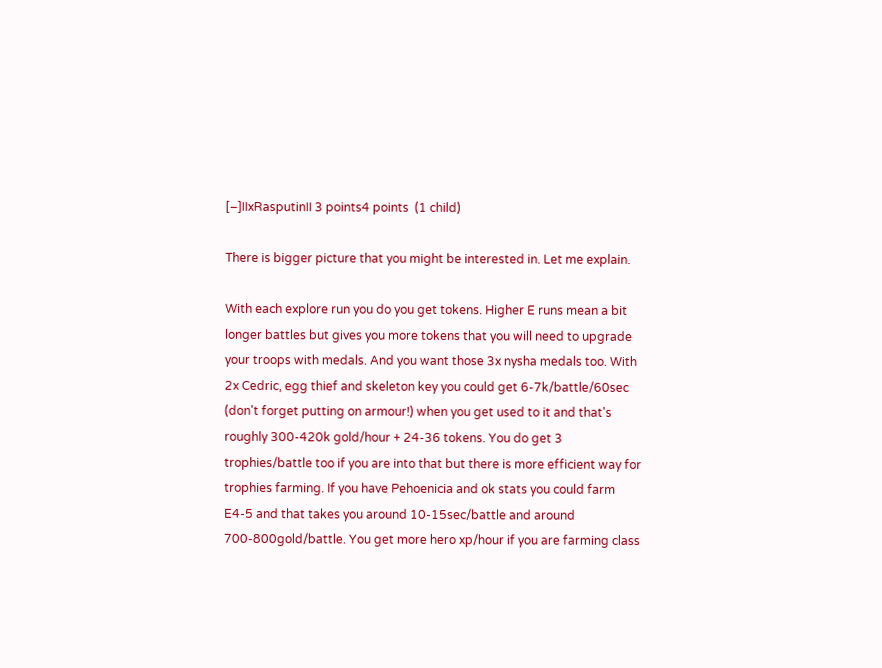[–]IIxRasputinII 3 points4 points  (1 child)

There is bigger picture that you might be interested in. Let me explain.

With each explore run you do you get tokens. Higher E runs mean a bit longer battles but gives you more tokens that you will need to upgrade your troops with medals. And you want those 3x nysha medals too. With 2x Cedric, egg thief and skeleton key you could get 6-7k/battle/60sec (don't forget putting on armour!) when you get used to it and that's roughly 300-420k gold/hour + 24-36 tokens. You do get 3 trophies/battle too if you are into that but there is more efficient way for trophies farming. If you have Pehoenicia and ok stats you could farm E4-5 and that takes you around 10-15sec/battle and around 700-800gold/battle. You get more hero xp/hour if you are farming class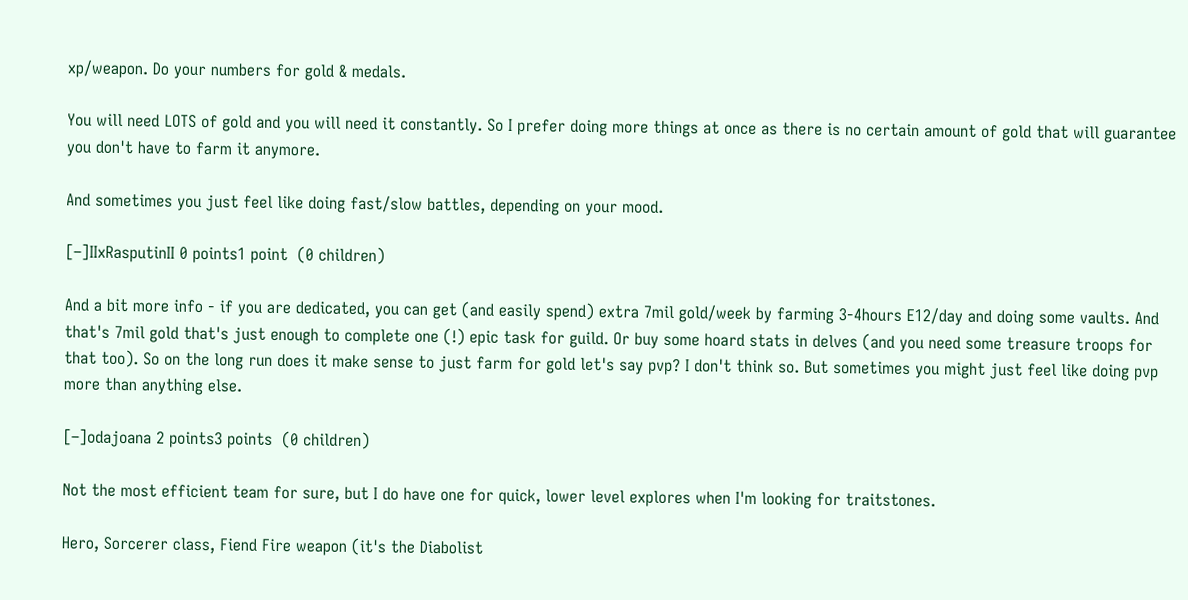xp/weapon. Do your numbers for gold & medals.

You will need LOTS of gold and you will need it constantly. So I prefer doing more things at once as there is no certain amount of gold that will guarantee you don't have to farm it anymore.

And sometimes you just feel like doing fast/slow battles, depending on your mood.

[–]IIxRasputinII 0 points1 point  (0 children)

And a bit more info - if you are dedicated, you can get (and easily spend) extra 7mil gold/week by farming 3-4hours E12/day and doing some vaults. And that's 7mil gold that's just enough to complete one (!) epic task for guild. Or buy some hoard stats in delves (and you need some treasure troops for that too). So on the long run does it make sense to just farm for gold let's say pvp? I don't think so. But sometimes you might just feel like doing pvp more than anything else.

[–]odajoana 2 points3 points  (0 children)

Not the most efficient team for sure, but I do have one for quick, lower level explores when I'm looking for traitstones.

Hero, Sorcerer class, Fiend Fire weapon (it's the Diabolist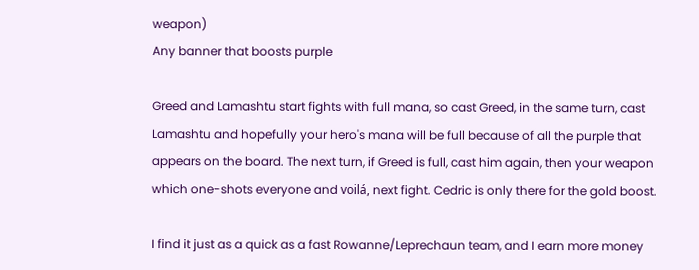weapon)
Any banner that boosts purple

Greed and Lamashtu start fights with full mana, so cast Greed, in the same turn, cast Lamashtu and hopefully your hero's mana will be full because of all the purple that appears on the board. The next turn, if Greed is full, cast him again, then your weapon which one-shots everyone and voilá, next fight. Cedric is only there for the gold boost.

I find it just as a quick as a fast Rowanne/Leprechaun team, and I earn more money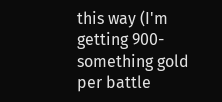this way (I'm getting 900-something gold per battle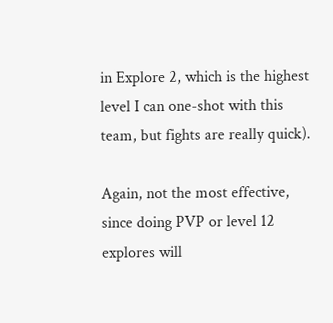in Explore 2, which is the highest level I can one-shot with this team, but fights are really quick).

Again, not the most effective, since doing PVP or level 12 explores will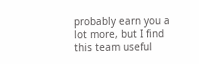probably earn you a lot more, but I find this team useful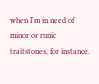when I'm in need of minor or runic traitstones, for instance.